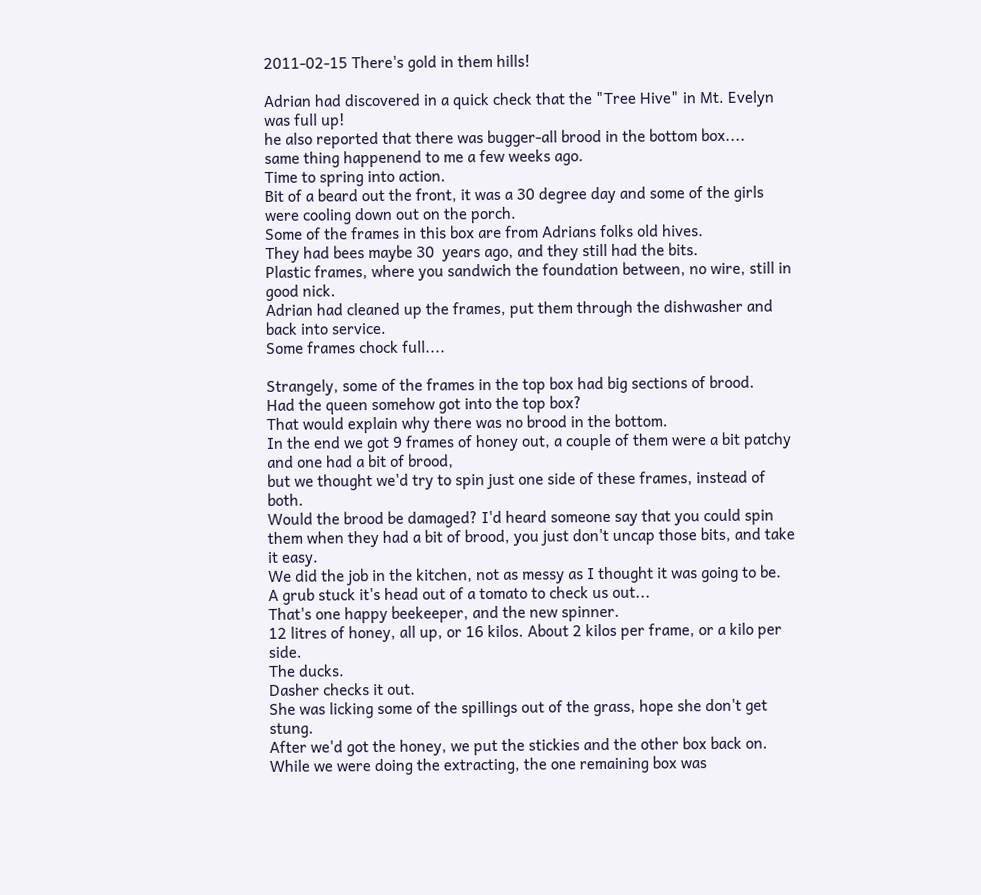2011-02-15 There's gold in them hills!

Adrian had discovered in a quick check that the "Tree Hive" in Mt. Evelyn was full up!
he also reported that there was bugger-all brood in the bottom box....
same thing happenend to me a few weeks ago.
Time to spring into action.
Bit of a beard out the front, it was a 30 degree day and some of the girls were cooling down out on the porch.
Some of the frames in this box are from Adrians folks old hives.
They had bees maybe 30  years ago, and they still had the bits.
Plastic frames, where you sandwich the foundation between, no wire, still in good nick.
Adrian had cleaned up the frames, put them through the dishwasher and back into service.
Some frames chock full....

Strangely, some of the frames in the top box had big sections of brood.
Had the queen somehow got into the top box?
That would explain why there was no brood in the bottom.
In the end we got 9 frames of honey out, a couple of them were a bit patchy and one had a bit of brood,
but we thought we'd try to spin just one side of these frames, instead of both.
Would the brood be damaged? I'd heard someone say that you could spin them when they had a bit of brood, you just don't uncap those bits, and take it easy.
We did the job in the kitchen, not as messy as I thought it was going to be.
A grub stuck it's head out of a tomato to check us out...
That's one happy beekeeper, and the new spinner.
12 litres of honey, all up, or 16 kilos. About 2 kilos per frame, or a kilo per side.
The ducks.
Dasher checks it out.
She was licking some of the spillings out of the grass, hope she don't get stung.
After we'd got the honey, we put the stickies and the other box back on.
While we were doing the extracting, the one remaining box was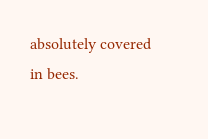absolutely covered in bees.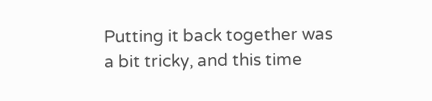Putting it back together was a bit tricky, and this time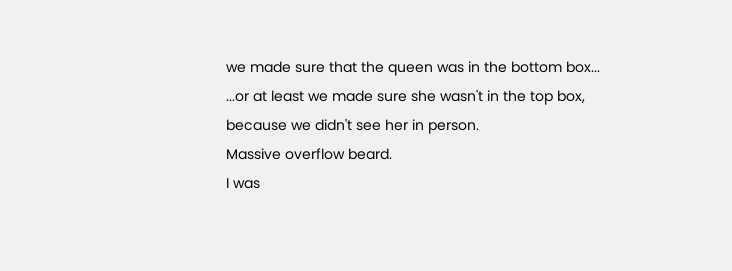we made sure that the queen was in the bottom box...
...or at least we made sure she wasn't in the top box, because we didn't see her in person.
Massive overflow beard.
I was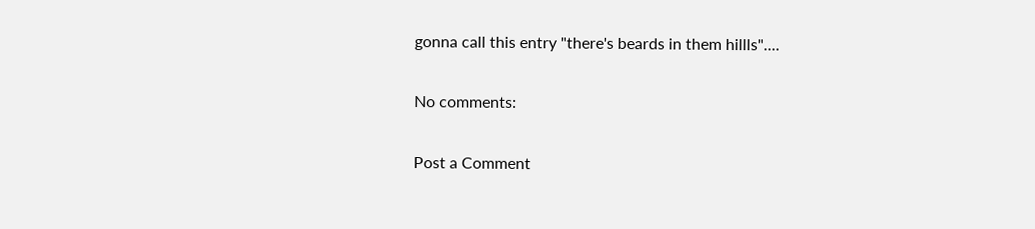gonna call this entry "there's beards in them hillls"....

No comments:

Post a Comment